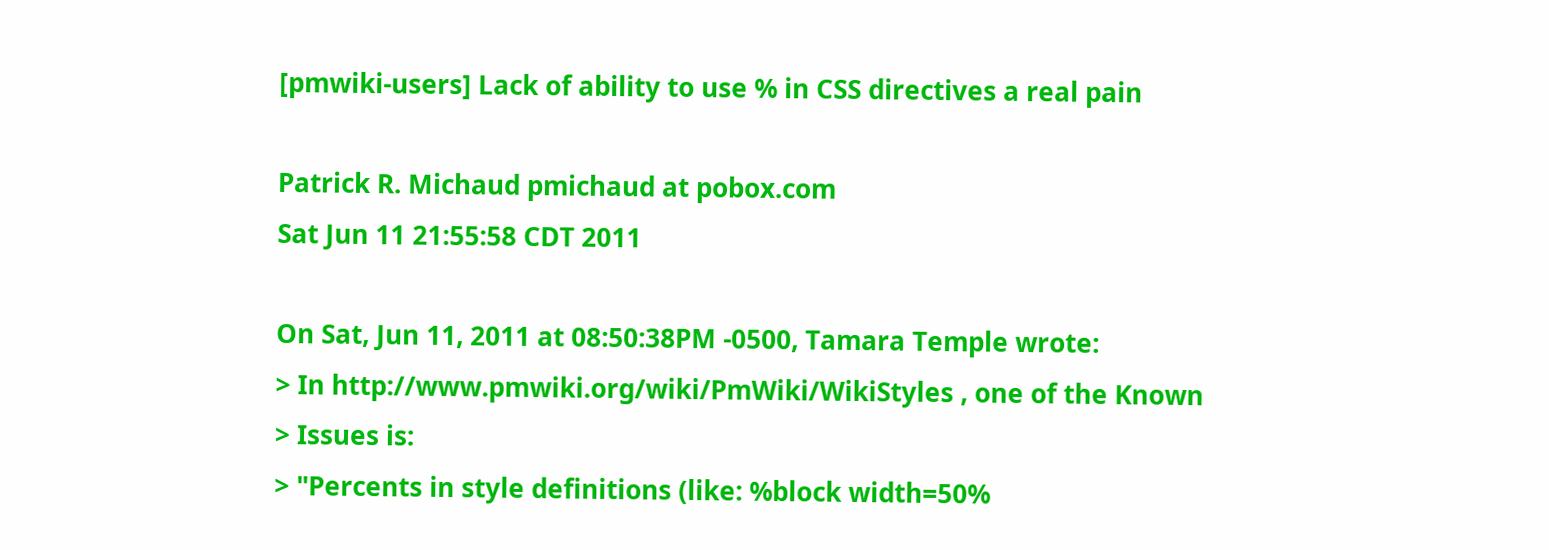[pmwiki-users] Lack of ability to use % in CSS directives a real pain

Patrick R. Michaud pmichaud at pobox.com
Sat Jun 11 21:55:58 CDT 2011

On Sat, Jun 11, 2011 at 08:50:38PM -0500, Tamara Temple wrote:
> In http://www.pmwiki.org/wiki/PmWiki/WikiStyles , one of the Known
> Issues is:
> "Percents in style definitions (like: %block width=50%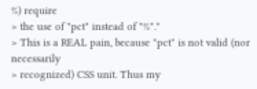%) require
> the use of "pct" instead of "%"."
> This is a REAL pain, because "pct" is not valid (nor necessarily
> recognized) CSS unit. Thus my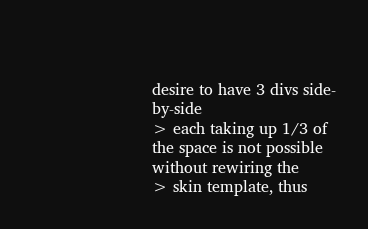desire to have 3 divs side-by-side
> each taking up 1/3 of the space is not possible without rewiring the
> skin template, thus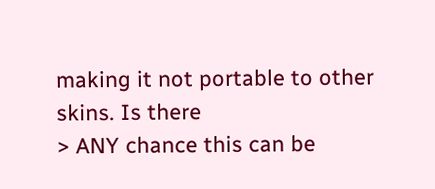making it not portable to other skins. Is there
> ANY chance this can be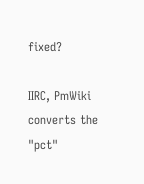fixed?

IIRC, PmWiki converts the "pct"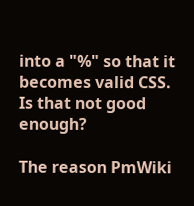into a "%" so that it becomes valid CSS.
Is that not good enough?

The reason PmWiki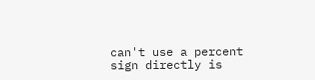can't use a percent sign directly is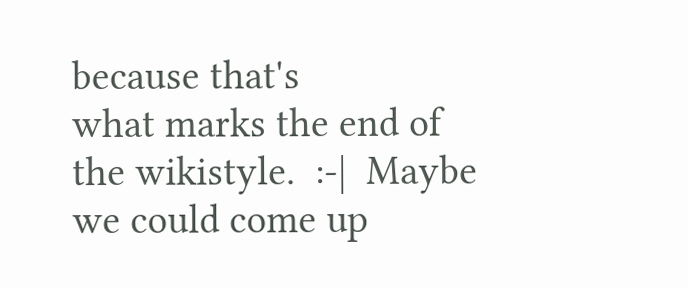because that's
what marks the end of the wikistyle.  :-|  Maybe we could come up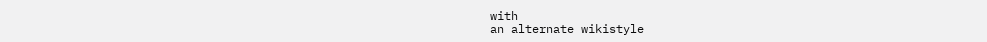with
an alternate wikistyle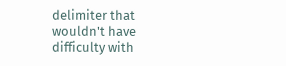delimiter that wouldn't have difficulty with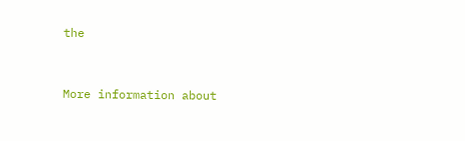the


More information about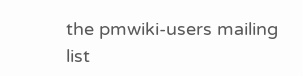the pmwiki-users mailing list